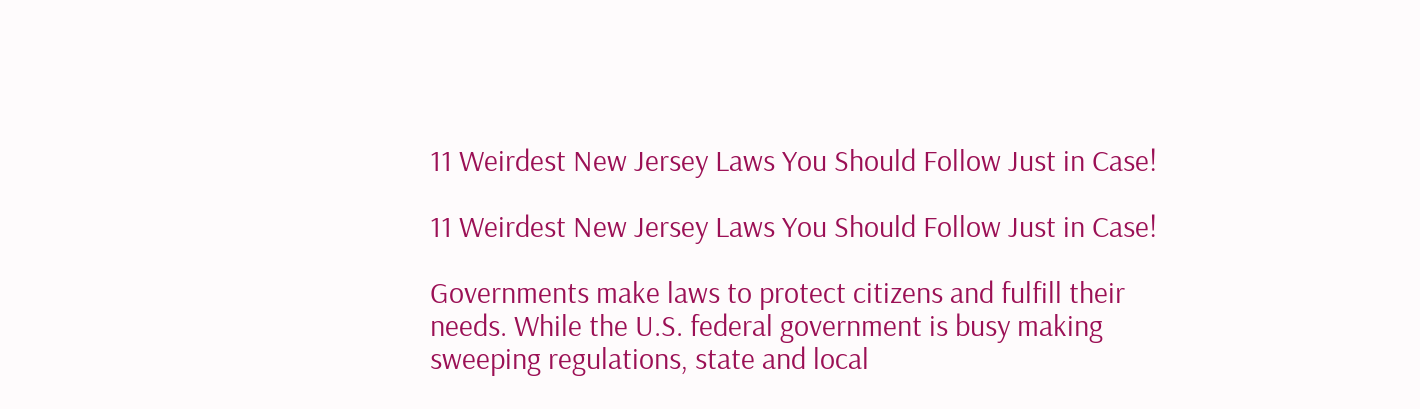11 Weirdest New Jersey Laws You Should Follow Just in Case!

11 Weirdest New Jersey Laws You Should Follow Just in Case!

Governments make laws to protect citizens and fulfill their needs. While the U.S. federal government is busy making sweeping regulations, state and local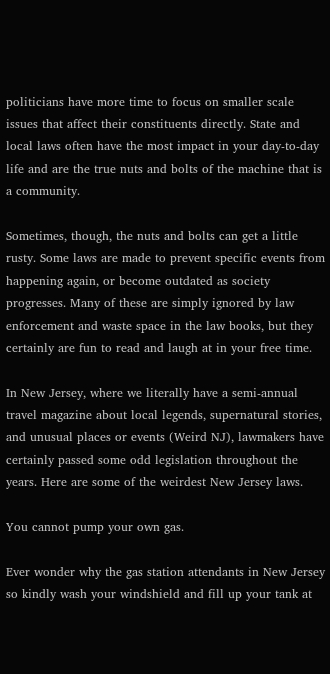politicians have more time to focus on smaller scale issues that affect their constituents directly. State and local laws often have the most impact in your day-to-day life and are the true nuts and bolts of the machine that is a community.

Sometimes, though, the nuts and bolts can get a little rusty. Some laws are made to prevent specific events from happening again, or become outdated as society progresses. Many of these are simply ignored by law enforcement and waste space in the law books, but they certainly are fun to read and laugh at in your free time.

In New Jersey, where we literally have a semi-annual travel magazine about local legends, supernatural stories, and unusual places or events (Weird NJ), lawmakers have certainly passed some odd legislation throughout the years. Here are some of the weirdest New Jersey laws.

You cannot pump your own gas.

Ever wonder why the gas station attendants in New Jersey so kindly wash your windshield and fill up your tank at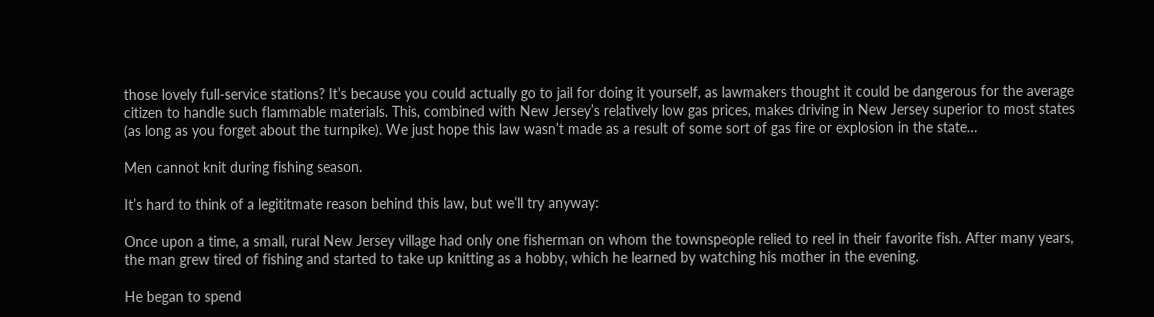those lovely full-service stations? It’s because you could actually go to jail for doing it yourself, as lawmakers thought it could be dangerous for the average citizen to handle such flammable materials. This, combined with New Jersey’s relatively low gas prices, makes driving in New Jersey superior to most states (as long as you forget about the turnpike). We just hope this law wasn’t made as a result of some sort of gas fire or explosion in the state…

Men cannot knit during fishing season.

It’s hard to think of a legititmate reason behind this law, but we’ll try anyway:

Once upon a time, a small, rural New Jersey village had only one fisherman on whom the townspeople relied to reel in their favorite fish. After many years, the man grew tired of fishing and started to take up knitting as a hobby, which he learned by watching his mother in the evening.

He began to spend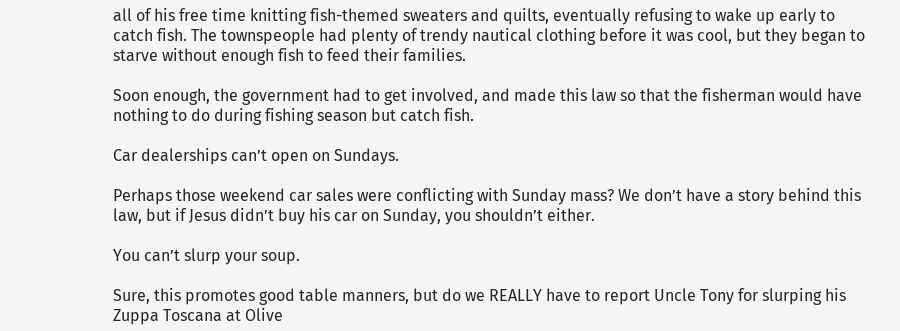all of his free time knitting fish-themed sweaters and quilts, eventually refusing to wake up early to catch fish. The townspeople had plenty of trendy nautical clothing before it was cool, but they began to starve without enough fish to feed their families.

Soon enough, the government had to get involved, and made this law so that the fisherman would have nothing to do during fishing season but catch fish.

Car dealerships can’t open on Sundays.

Perhaps those weekend car sales were conflicting with Sunday mass? We don’t have a story behind this law, but if Jesus didn’t buy his car on Sunday, you shouldn’t either.

You can’t slurp your soup.

Sure, this promotes good table manners, but do we REALLY have to report Uncle Tony for slurping his Zuppa Toscana at Olive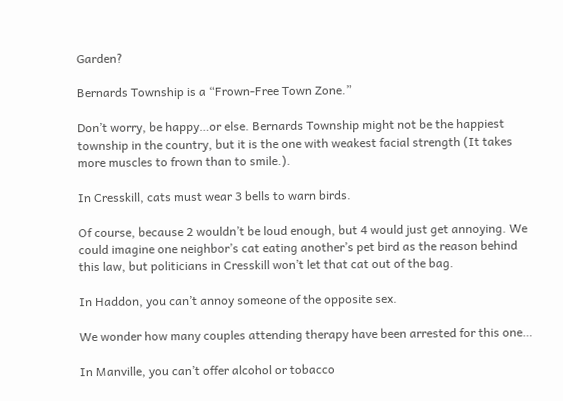Garden?

Bernards Township is a “Frown-Free Town Zone.”

Don’t worry, be happy…or else. Bernards Township might not be the happiest township in the country, but it is the one with weakest facial strength (It takes more muscles to frown than to smile.).

In Cresskill, cats must wear 3 bells to warn birds.

Of course, because 2 wouldn’t be loud enough, but 4 would just get annoying. We could imagine one neighbor’s cat eating another’s pet bird as the reason behind this law, but politicians in Cresskill won’t let that cat out of the bag.

In Haddon, you can’t annoy someone of the opposite sex.

We wonder how many couples attending therapy have been arrested for this one…

In Manville, you can’t offer alcohol or tobacco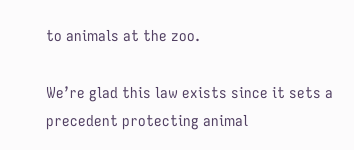to animals at the zoo.

We’re glad this law exists since it sets a precedent protecting animal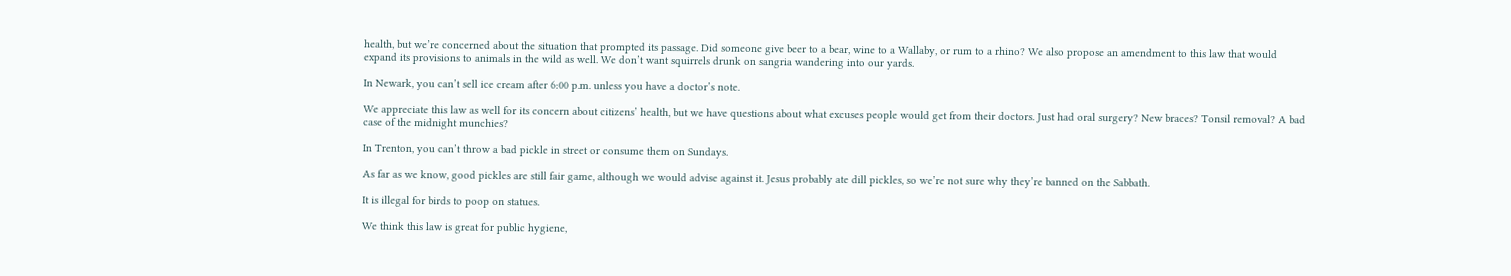health, but we’re concerned about the situation that prompted its passage. Did someone give beer to a bear, wine to a Wallaby, or rum to a rhino? We also propose an amendment to this law that would expand its provisions to animals in the wild as well. We don’t want squirrels drunk on sangria wandering into our yards.

In Newark, you can’t sell ice cream after 6:00 p.m. unless you have a doctor’s note.

We appreciate this law as well for its concern about citizens’ health, but we have questions about what excuses people would get from their doctors. Just had oral surgery? New braces? Tonsil removal? A bad case of the midnight munchies?

In Trenton, you can’t throw a bad pickle in street or consume them on Sundays.

As far as we know, good pickles are still fair game, although we would advise against it. Jesus probably ate dill pickles, so we’re not sure why they’re banned on the Sabbath.

It is illegal for birds to poop on statues.

We think this law is great for public hygiene,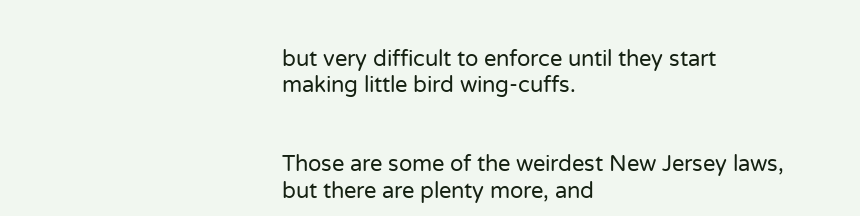but very difficult to enforce until they start making little bird wing-cuffs.


Those are some of the weirdest New Jersey laws, but there are plenty more, and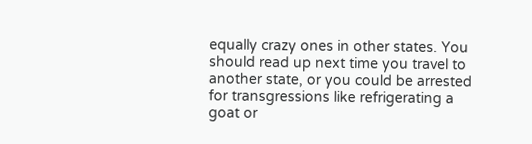equally crazy ones in other states. You should read up next time you travel to another state, or you could be arrested for transgressions like refrigerating a goat or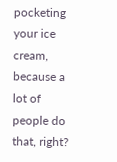pocketing your ice cream, because a lot of people do that, right?